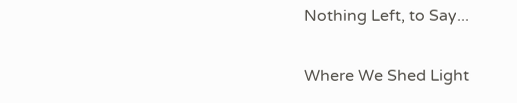Nothing Left, to Say...

Where We Shed Light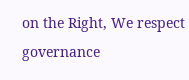on the Right, We respect governance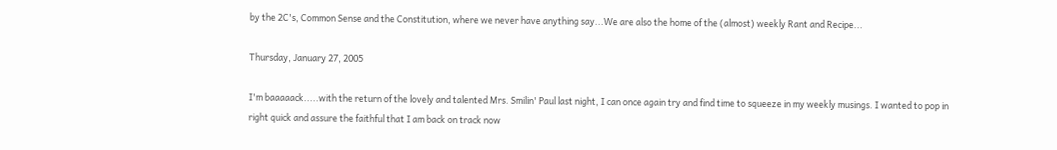by the 2C's, Common Sense and the Constitution, where we never have anything say...We are also the home of the (almost) weekly Rant and Recipe...

Thursday, January 27, 2005

I'm baaaaack.....with the return of the lovely and talented Mrs. Smilin' Paul last night, I can once again try and find time to squeeze in my weekly musings. I wanted to pop in right quick and assure the faithful that I am back on track now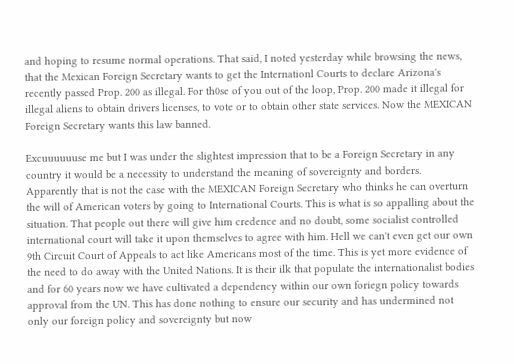and hoping to resume normal operations. That said, I noted yesterday while browsing the news, that the Mexican Foreign Secretary wants to get the Internationl Courts to declare Arizona's recently passed Prop. 200 as illegal. For th0se of you out of the loop, Prop. 200 made it illegal for illegal aliens to obtain drivers licenses, to vote or to obtain other state services. Now the MEXICAN Foreign Secretary wants this law banned.

Excuuuuuuse me but I was under the slightest impression that to be a Foreign Secretary in any country it would be a necessity to understand the meaning of sovereignty and borders. Apparently that is not the case with the MEXICAN Foreign Secretary who thinks he can overturn the will of American voters by going to International Courts. This is what is so appalling about the situation. That people out there will give him credence and no doubt, some socialist controlled international court will take it upon themselves to agree with him. Hell we can't even get our own 9th Circuit Court of Appeals to act like Americans most of the time. This is yet more evidence of the need to do away with the United Nations. It is their ilk that populate the internationalist bodies and for 60 years now we have cultivated a dependency within our own foriegn policy towards approval from the UN. This has done nothing to ensure our security and has undermined not only our foreign policy and sovereignty but now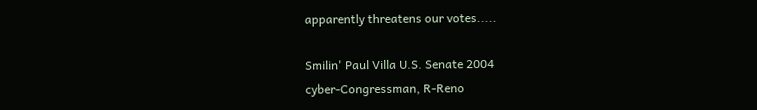apparently threatens our votes.....

Smilin' Paul Villa U.S. Senate 2004
cyber-Congressman, R-Reno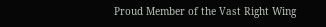Proud Member of the Vast Right Wing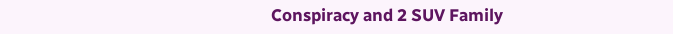Conspiracy and 2 SUV Family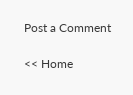Post a Comment

<< Home